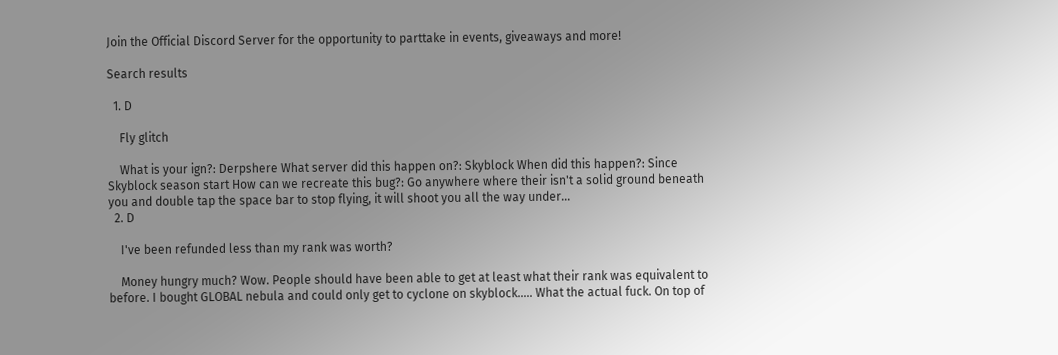Join the Official Discord Server for the opportunity to parttake in events, giveaways and more!

Search results

  1. D

    Fly glitch

    What is your ign?: Derpshere What server did this happen on?: Skyblock When did this happen?: Since Skyblock season start How can we recreate this bug?: Go anywhere where their isn't a solid ground beneath you and double tap the space bar to stop flying, it will shoot you all the way under...
  2. D

    I've been refunded less than my rank was worth?

    Money hungry much? Wow. People should have been able to get at least what their rank was equivalent to before. I bought GLOBAL nebula and could only get to cyclone on skyblock..... What the actual fuck. On top of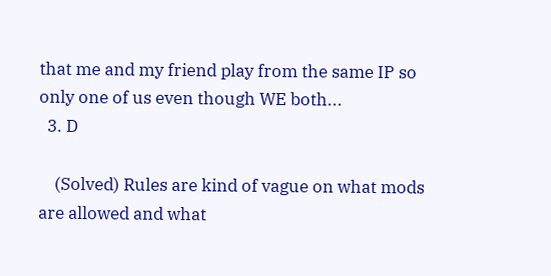that me and my friend play from the same IP so only one of us even though WE both...
  3. D

    (Solved) Rules are kind of vague on what mods are allowed and what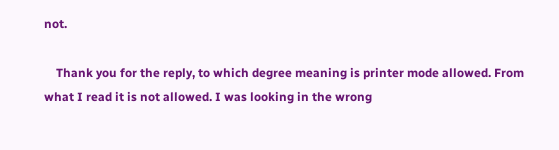not.

    Thank you for the reply, to which degree meaning is printer mode allowed. From what I read it is not allowed. I was looking in the wrong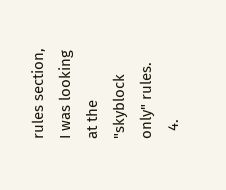rules section, I was looking at the "skyblock only" rules.
  4.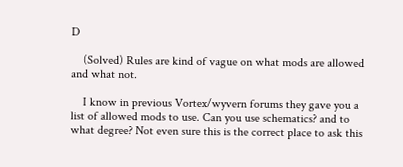D

    (Solved) Rules are kind of vague on what mods are allowed and what not.

    I know in previous Vortex/wyvern forums they gave you a list of allowed mods to use. Can you use schematics? and to what degree? Not even sure this is the correct place to ask this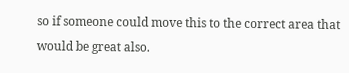so if someone could move this to the correct area that would be great also.